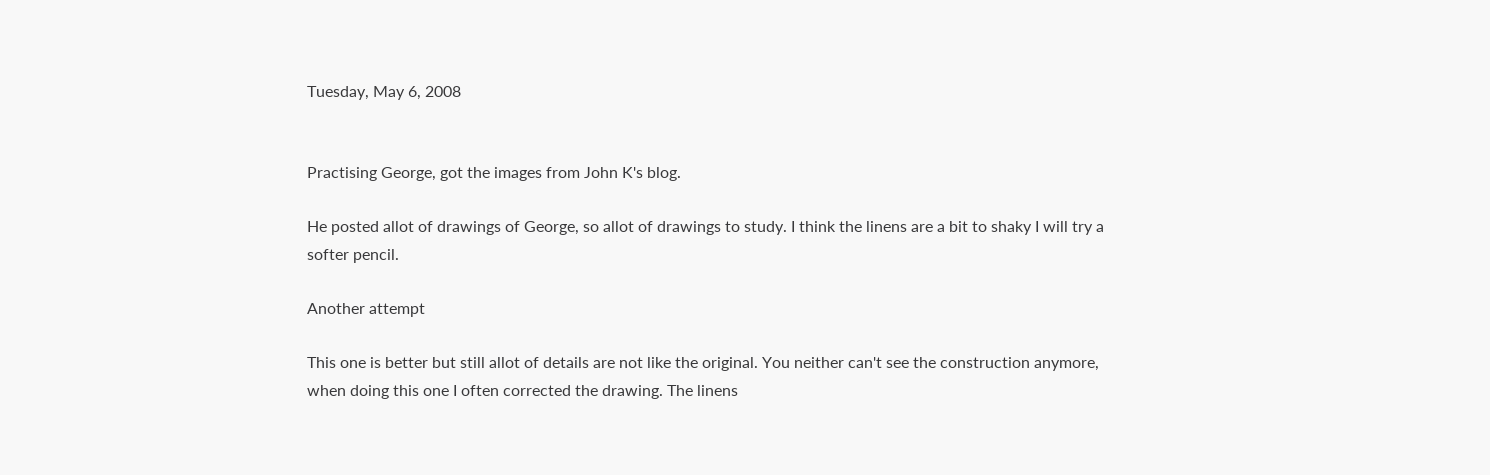Tuesday, May 6, 2008


Practising George, got the images from John K's blog.

He posted allot of drawings of George, so allot of drawings to study. I think the linens are a bit to shaky I will try a softer pencil.

Another attempt

This one is better but still allot of details are not like the original. You neither can't see the construction anymore, when doing this one I often corrected the drawing. The linens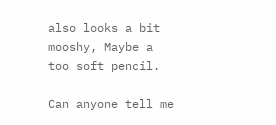also looks a bit mooshy, Maybe a too soft pencil.

Can anyone tell me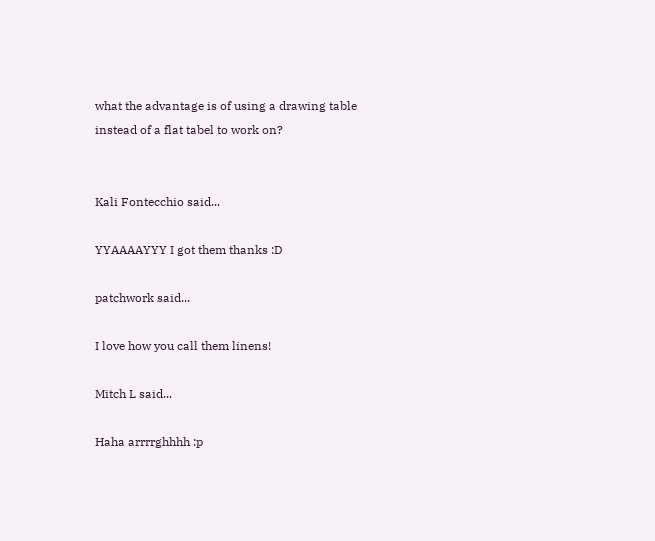what the advantage is of using a drawing table instead of a flat tabel to work on?


Kali Fontecchio said...

YYAAAAYYY I got them thanks :D

patchwork said...

I love how you call them linens!

Mitch L said...

Haha arrrrghhhh :p